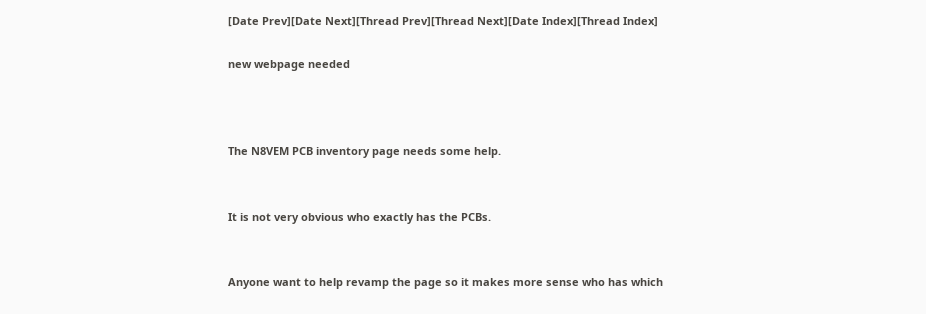[Date Prev][Date Next][Thread Prev][Thread Next][Date Index][Thread Index]

new webpage needed



The N8VEM PCB inventory page needs some help.


It is not very obvious who exactly has the PCBs.


Anyone want to help revamp the page so it makes more sense who has which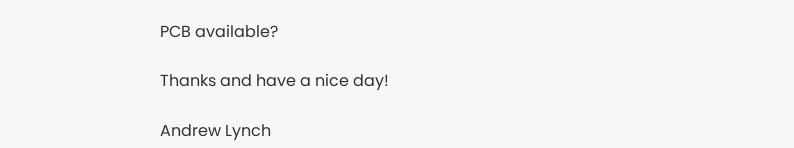PCB available?

Thanks and have a nice day!

Andrew Lynch